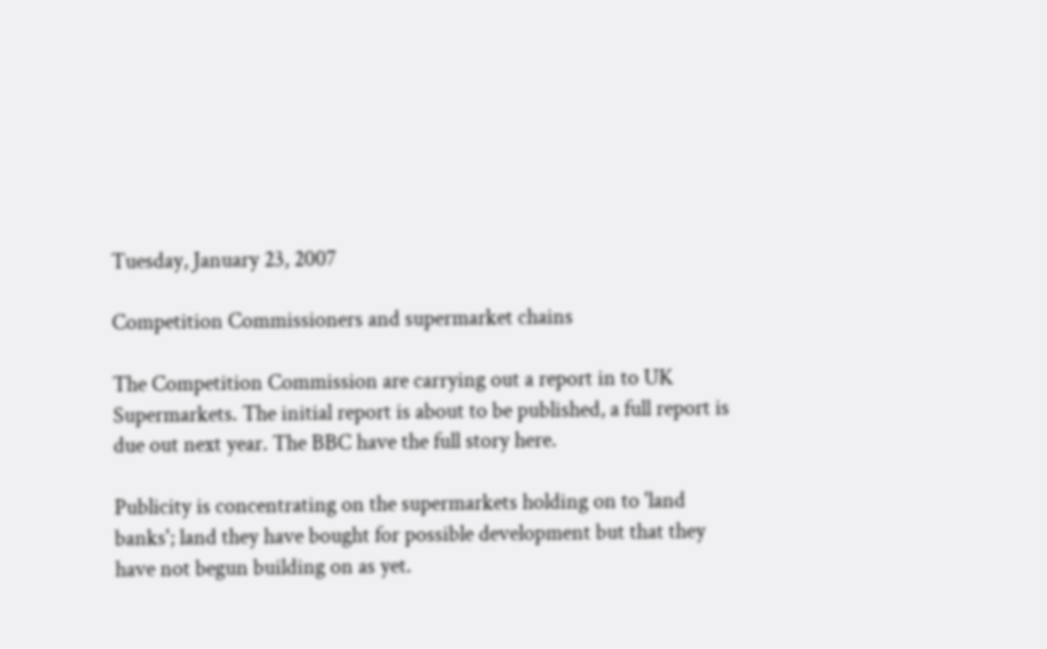Tuesday, January 23, 2007

Competition Commissioners and supermarket chains

The Competition Commission are carrying out a report in to UK Supermarkets. The initial report is about to be published, a full report is due out next year. The BBC have the full story here.

Publicity is concentrating on the supermarkets holding on to 'land banks'; land they have bought for possible development but that they have not begun building on as yet.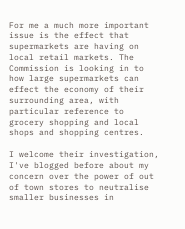For me a much more important issue is the effect that supermarkets are having on local retail markets. The Commission is looking in to how large supermarkets can effect the economy of their surrounding area, with particular reference to grocery shopping and local shops and shopping centres.

I welcome their investigation, I've blogged before about my concern over the power of out of town stores to neutralise smaller businesses in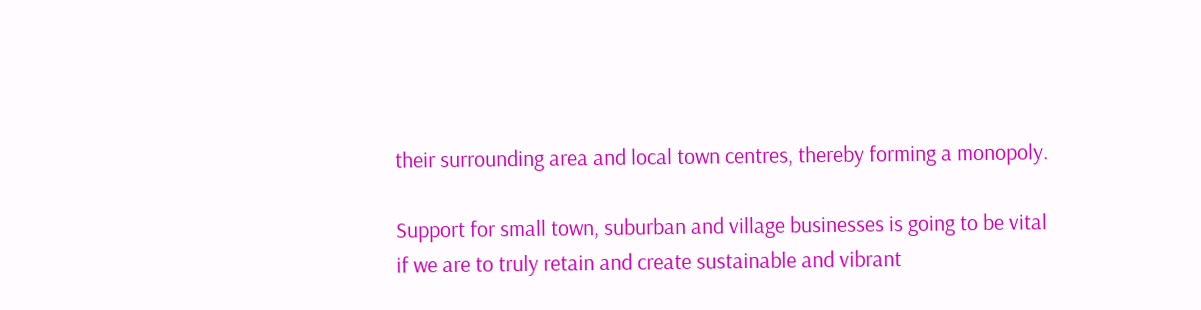their surrounding area and local town centres, thereby forming a monopoly.

Support for small town, suburban and village businesses is going to be vital if we are to truly retain and create sustainable and vibrant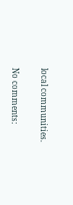local communities.

No comments: